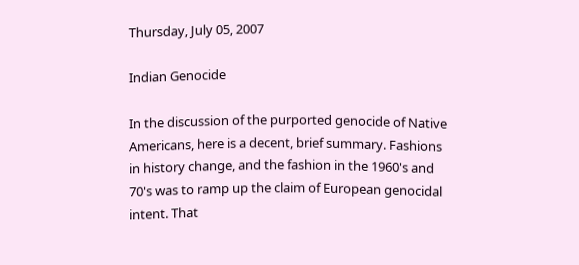Thursday, July 05, 2007

Indian Genocide

In the discussion of the purported genocide of Native Americans, here is a decent, brief summary. Fashions in history change, and the fashion in the 1960's and 70's was to ramp up the claim of European genocidal intent. That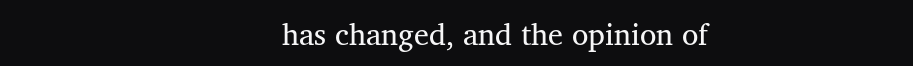has changed, and the opinion of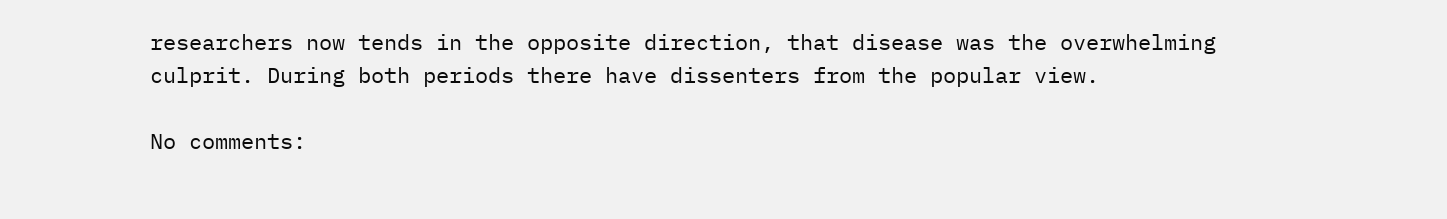researchers now tends in the opposite direction, that disease was the overwhelming culprit. During both periods there have dissenters from the popular view.

No comments: